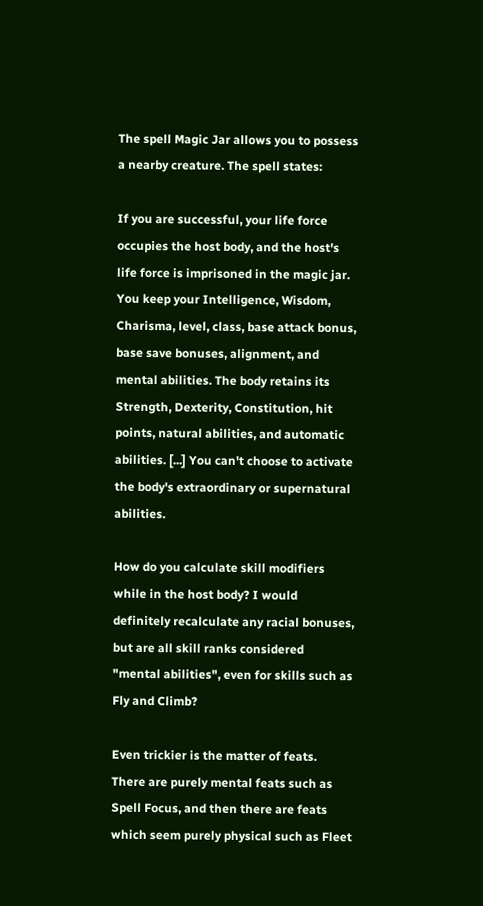The spell Magic Jar allows you to possess a nearby creature. The spell states:

If you are successful, your life force occupies the host body, and the host's life force is imprisoned in the magic jar. You keep your Intelligence, Wisdom, Charisma, level, class, base attack bonus, base save bonuses, alignment, and mental abilities. The body retains its Strength, Dexterity, Constitution, hit points, natural abilities, and automatic abilities. [...] You can't choose to activate the body's extraordinary or supernatural abilities.

How do you calculate skill modifiers while in the host body? I would definitely recalculate any racial bonuses, but are all skill ranks considered "mental abilities", even for skills such as Fly and Climb?

Even trickier is the matter of feats. There are purely mental feats such as Spell Focus, and then there are feats which seem purely physical such as Fleet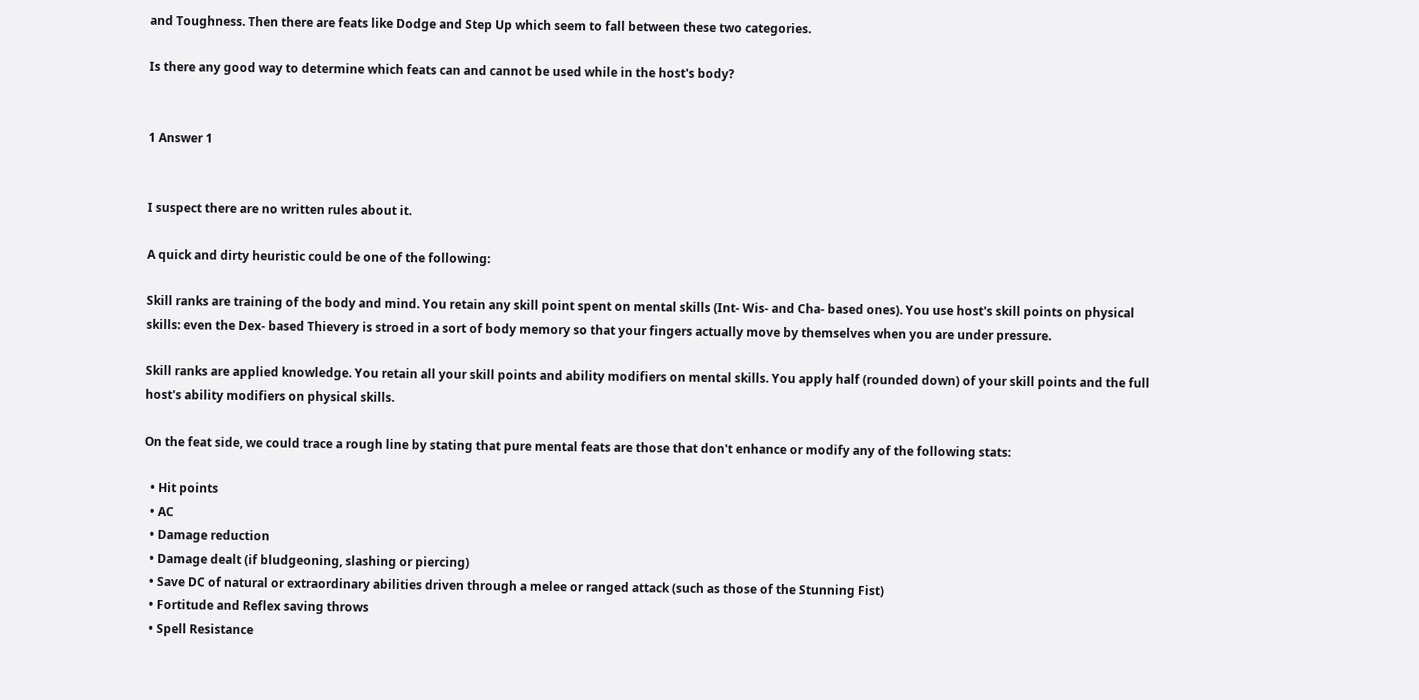and Toughness. Then there are feats like Dodge and Step Up which seem to fall between these two categories.

Is there any good way to determine which feats can and cannot be used while in the host's body?


1 Answer 1


I suspect there are no written rules about it.

A quick and dirty heuristic could be one of the following:

Skill ranks are training of the body and mind. You retain any skill point spent on mental skills (Int- Wis- and Cha- based ones). You use host's skill points on physical skills: even the Dex- based Thievery is stroed in a sort of body memory so that your fingers actually move by themselves when you are under pressure.

Skill ranks are applied knowledge. You retain all your skill points and ability modifiers on mental skills. You apply half (rounded down) of your skill points and the full host's ability modifiers on physical skills.

On the feat side, we could trace a rough line by stating that pure mental feats are those that don't enhance or modify any of the following stats:

  • Hit points
  • AC
  • Damage reduction
  • Damage dealt (if bludgeoning, slashing or piercing)
  • Save DC of natural or extraordinary abilities driven through a melee or ranged attack (such as those of the Stunning Fist)
  • Fortitude and Reflex saving throws
  • Spell Resistance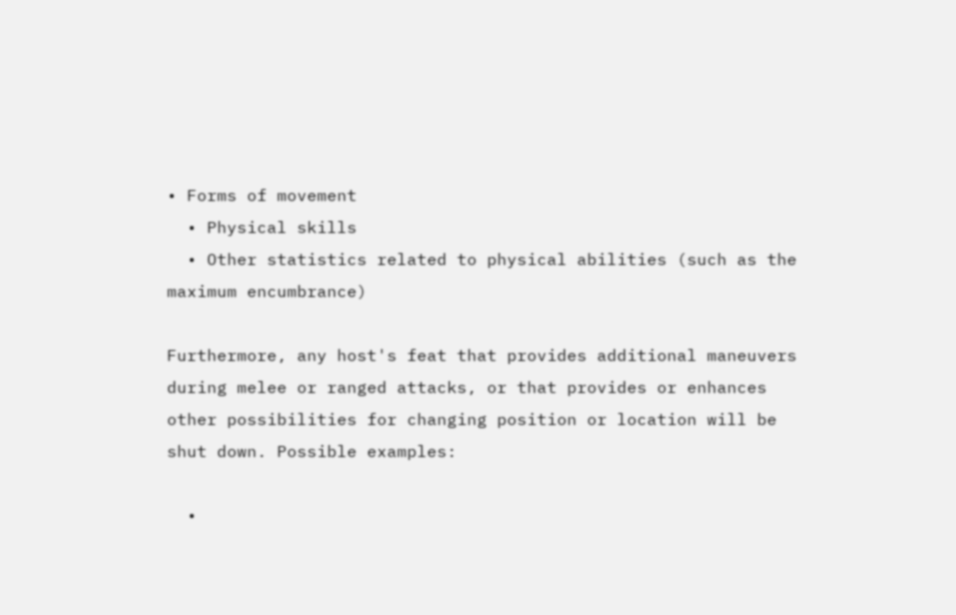• Forms of movement
  • Physical skills
  • Other statistics related to physical abilities (such as the maximum encumbrance)

Furthermore, any host's feat that provides additional maneuvers during melee or ranged attacks, or that provides or enhances other possibilities for changing position or location will be shut down. Possible examples:

  •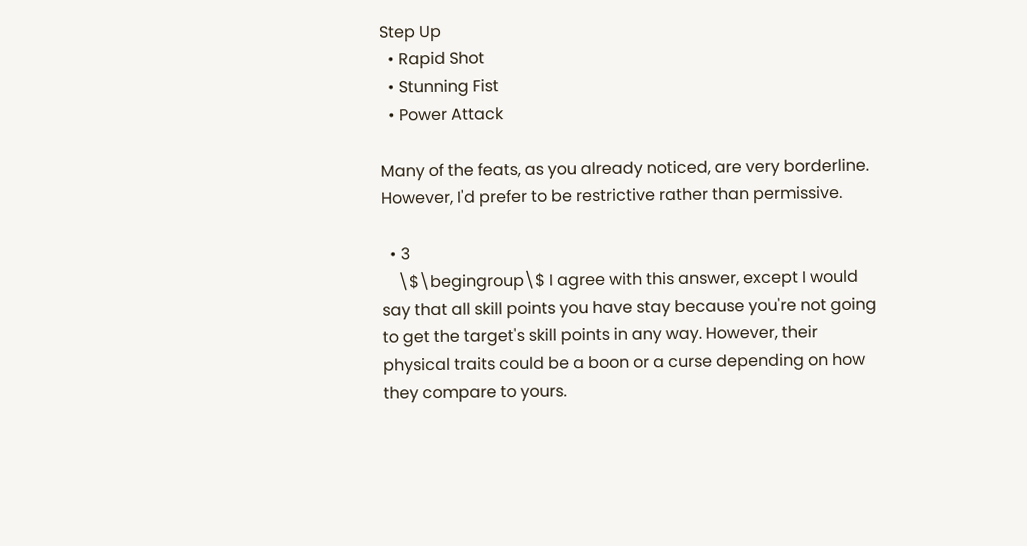Step Up
  • Rapid Shot
  • Stunning Fist
  • Power Attack

Many of the feats, as you already noticed, are very borderline. However, I'd prefer to be restrictive rather than permissive.

  • 3
    \$\begingroup\$ I agree with this answer, except I would say that all skill points you have stay because you're not going to get the target's skill points in any way. However, their physical traits could be a boon or a curse depending on how they compare to yours.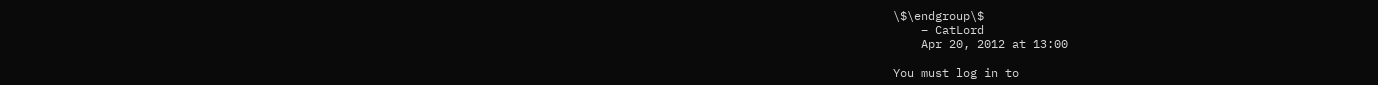\$\endgroup\$
    – CatLord
    Apr 20, 2012 at 13:00

You must log in to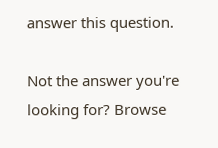answer this question.

Not the answer you're looking for? Browse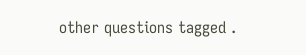other questions tagged .